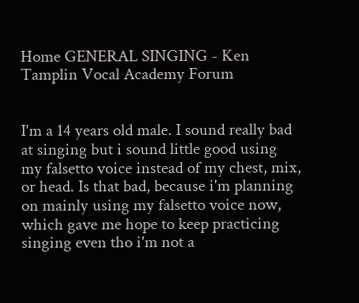Home GENERAL SINGING - Ken Tamplin Vocal Academy Forum


I'm a 14 years old male. I sound really bad at singing but i sound little good using my falsetto voice instead of my chest, mix, or head. Is that bad, because i'm planning on mainly using my falsetto voice now, which gave me hope to keep practicing singing even tho i'm not a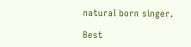natural born singer.

Best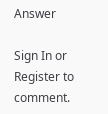Answer

Sign In or Register to comment.